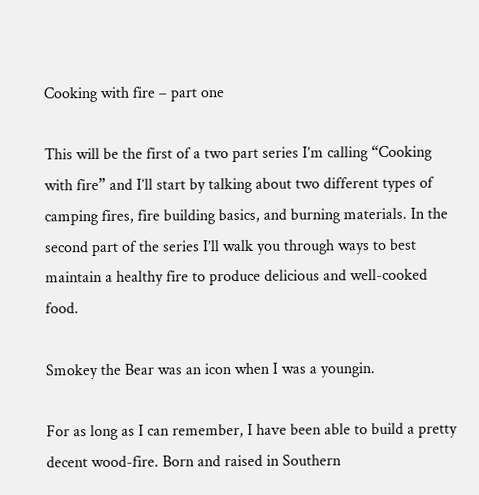Cooking with fire – part one

This will be the first of a two part series I’m calling “Cooking with fire” and I’ll start by talking about two different types of camping fires, fire building basics, and burning materials. In the second part of the series I’ll walk you through ways to best maintain a healthy fire to produce delicious and well-cooked food.

Smokey the Bear was an icon when I was a youngin.

For as long as I can remember, I have been able to build a pretty decent wood-fire. Born and raised in Southern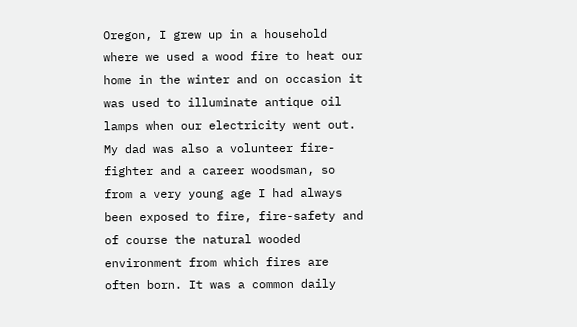Oregon, I grew up in a household where we used a wood fire to heat our home in the winter and on occasion it was used to illuminate antique oil lamps when our electricity went out. My dad was also a volunteer fire-fighter and a career woodsman, so from a very young age I had always been exposed to fire, fire-safety and of course the natural wooded environment from which fires are often born. It was a common daily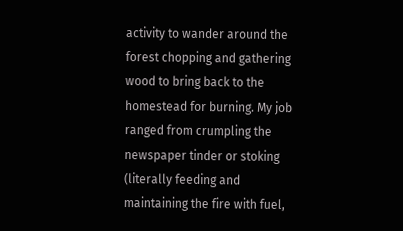activity to wander around the forest chopping and gathering wood to bring back to the homestead for burning. My job ranged from crumpling the newspaper tinder or stoking (literally feeding and maintaining the fire with fuel,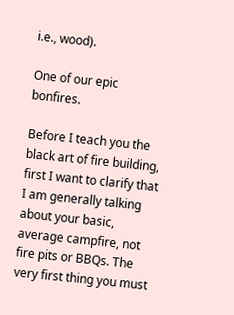i.e., wood).

One of our epic bonfires.

Before I teach you the black art of fire building, first I want to clarify that I am generally talking about your basic, average campfire, not fire pits or BBQs. The very first thing you must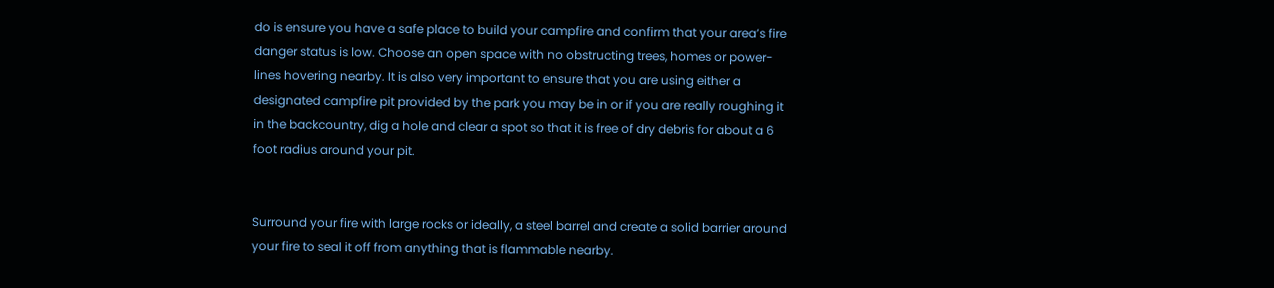do is ensure you have a safe place to build your campfire and confirm that your area’s fire danger status is low. Choose an open space with no obstructing trees, homes or power-lines hovering nearby. It is also very important to ensure that you are using either a designated campfire pit provided by the park you may be in or if you are really roughing it in the backcountry, dig a hole and clear a spot so that it is free of dry debris for about a 6 foot radius around your pit.


Surround your fire with large rocks or ideally, a steel barrel and create a solid barrier around your fire to seal it off from anything that is flammable nearby.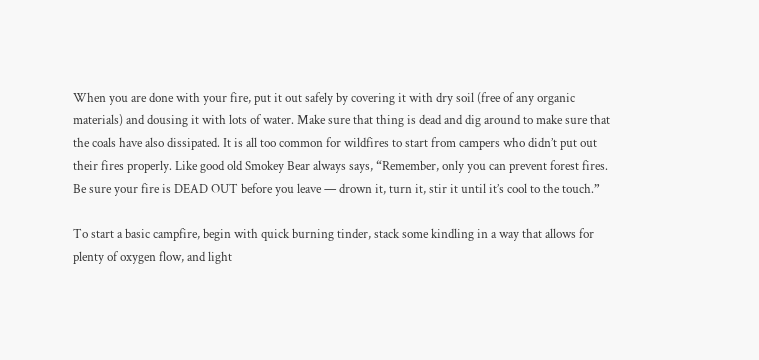When you are done with your fire, put it out safely by covering it with dry soil (free of any organic materials) and dousing it with lots of water. Make sure that thing is dead and dig around to make sure that the coals have also dissipated. It is all too common for wildfires to start from campers who didn’t put out their fires properly. Like good old Smokey Bear always says, “Remember, only you can prevent forest fires. Be sure your fire is DEAD OUT before you leave — drown it, turn it, stir it until it’s cool to the touch.”

To start a basic campfire, begin with quick burning tinder, stack some kindling in a way that allows for plenty of oxygen flow, and light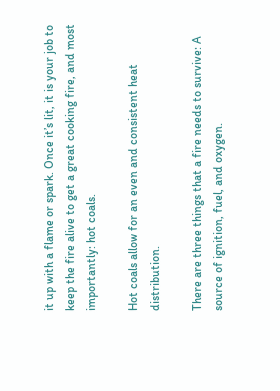it up with a flame or spark. Once it’s lit, it is your job to keep the fire alive to get a great cooking fire, and most importantly: hot coals.

Hot coals allow for an even and consistent heat distribution.

There are three things that a fire needs to survive: A source of ignition, fuel, and oxygen.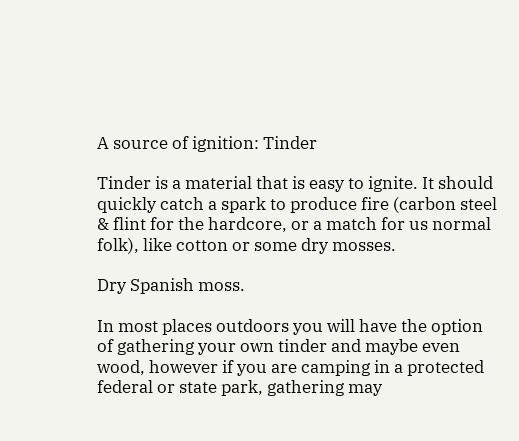A source of ignition: Tinder

Tinder is a material that is easy to ignite. It should quickly catch a spark to produce fire (carbon steel & flint for the hardcore, or a match for us normal folk), like cotton or some dry mosses.

Dry Spanish moss.

In most places outdoors you will have the option of gathering your own tinder and maybe even wood, however if you are camping in a protected federal or state park, gathering may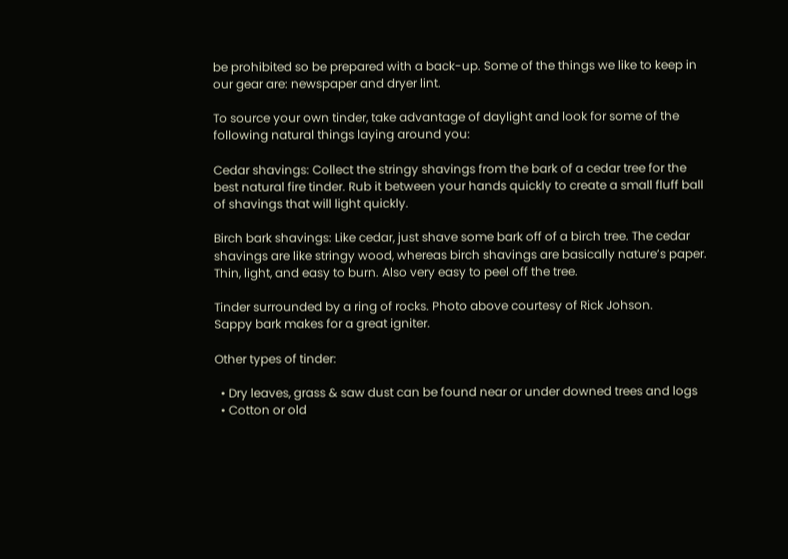be prohibited so be prepared with a back-up. Some of the things we like to keep in our gear are: newspaper and dryer lint.

To source your own tinder, take advantage of daylight and look for some of the following natural things laying around you:

Cedar shavings: Collect the stringy shavings from the bark of a cedar tree for the best natural fire tinder. Rub it between your hands quickly to create a small fluff ball of shavings that will light quickly.

Birch bark shavings: Like cedar, just shave some bark off of a birch tree. The cedar shavings are like stringy wood, whereas birch shavings are basically nature’s paper. Thin, light, and easy to burn. Also very easy to peel off the tree.

Tinder surrounded by a ring of rocks. Photo above courtesy of Rick Johson.
Sappy bark makes for a great igniter.

Other types of tinder:

  • Dry leaves, grass & saw dust can be found near or under downed trees and logs
  • Cotton or old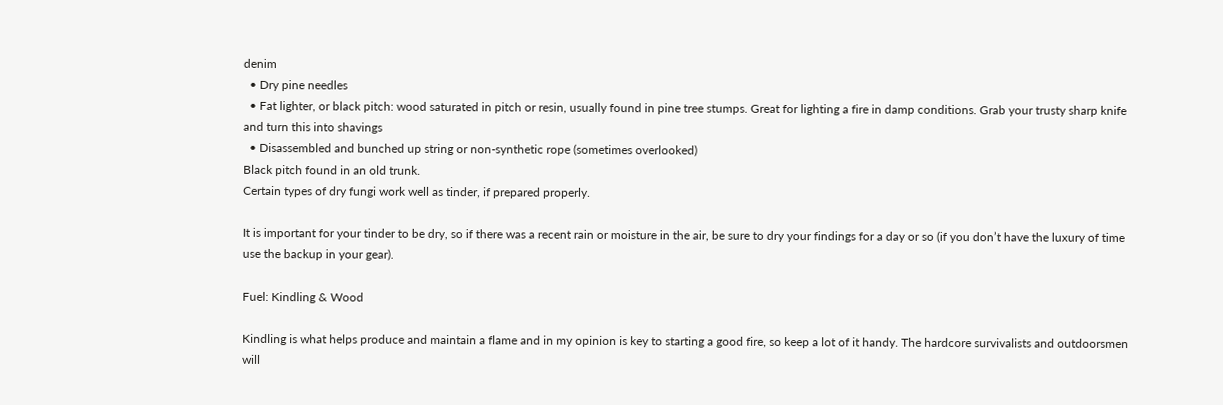denim
  • Dry pine needles
  • Fat lighter, or black pitch: wood saturated in pitch or resin, usually found in pine tree stumps. Great for lighting a fire in damp conditions. Grab your trusty sharp knife and turn this into shavings
  • Disassembled and bunched up string or non-synthetic rope (sometimes overlooked)
Black pitch found in an old trunk.
Certain types of dry fungi work well as tinder, if prepared properly.

It is important for your tinder to be dry, so if there was a recent rain or moisture in the air, be sure to dry your findings for a day or so (if you don’t have the luxury of time use the backup in your gear).

Fuel: Kindling & Wood

Kindling is what helps produce and maintain a flame and in my opinion is key to starting a good fire, so keep a lot of it handy. The hardcore survivalists and outdoorsmen will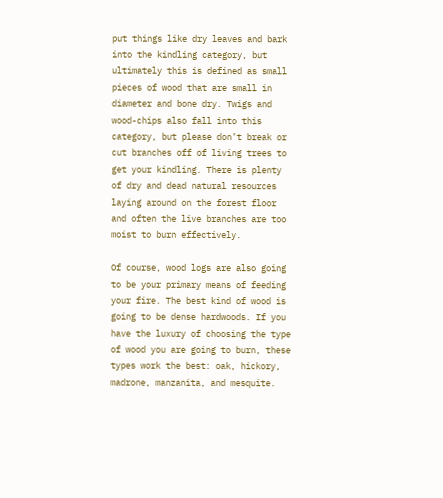put things like dry leaves and bark into the kindling category, but ultimately this is defined as small pieces of wood that are small in diameter and bone dry. Twigs and wood-chips also fall into this category, but please don’t break or cut branches off of living trees to get your kindling. There is plenty of dry and dead natural resources laying around on the forest floor and often the live branches are too moist to burn effectively.

Of course, wood logs are also going to be your primary means of feeding your fire. The best kind of wood is going to be dense hardwoods. If you have the luxury of choosing the type of wood you are going to burn, these types work the best: oak, hickory, madrone, manzanita, and mesquite.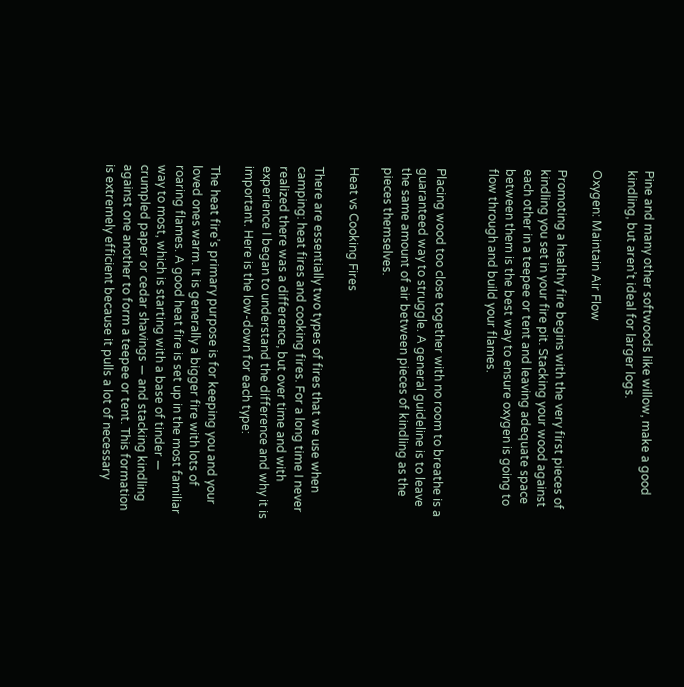Pine and many other softwoods like willow, make a good kindling, but aren’t ideal for larger logs.

Oxygen: Maintain Air Flow

Promoting a healthy fire begins with the very first pieces of kindling you set in your fire pit. Stacking your wood against each other in a teepee or tent and leaving adequate space between them is the best way to ensure oxygen is going to flow through and build your flames.


Placing wood too close together with no room to breathe is a guaranteed way to struggle. A general guideline is to leave the same amount of air between pieces of kindling as the pieces themselves.

Heat vs Cooking Fires

There are essentially two types of fires that we use when camping: heat fires and cooking fires. For a long time I never realized there was a difference, but over time and with experience I began to understand the difference and why it is important. Here is the low-down for each type:

The heat fire’s primary purpose is for keeping you and your loved ones warm. It is generally a bigger fire with lots of roaring flames. A good heat fire is set up in the most familiar way to most, which is starting with a base of tinder — crumpled paper or cedar shavings — and stacking kindling against one another to form a teepee or tent. This formation is extremely efficient because it pulls a lot of necessary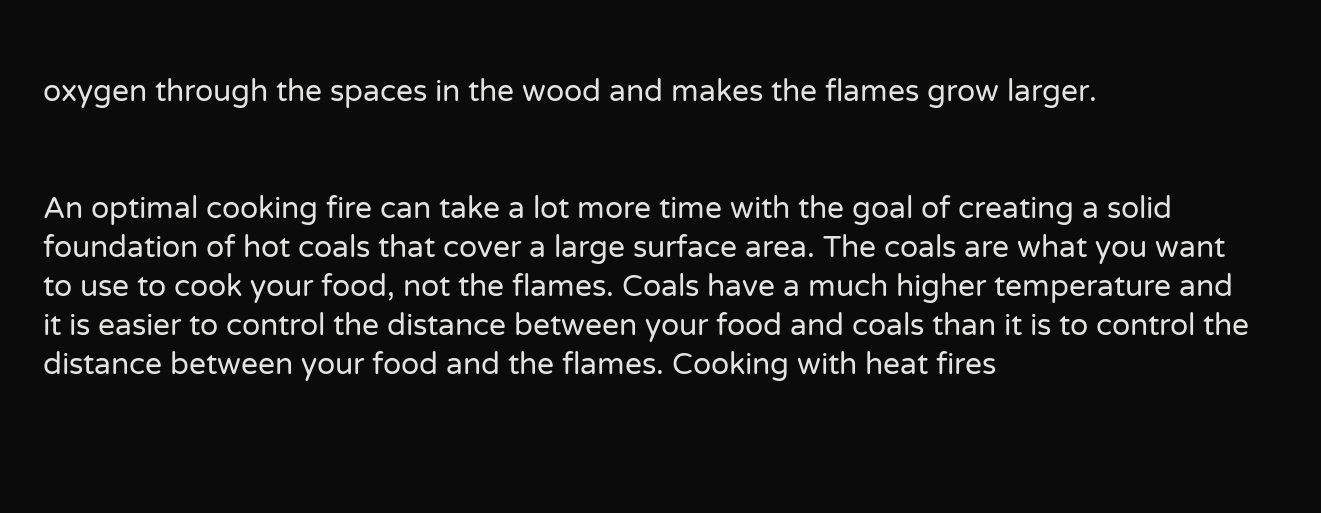oxygen through the spaces in the wood and makes the flames grow larger.


An optimal cooking fire can take a lot more time with the goal of creating a solid foundation of hot coals that cover a large surface area. The coals are what you want to use to cook your food, not the flames. Coals have a much higher temperature and it is easier to control the distance between your food and coals than it is to control the distance between your food and the flames. Cooking with heat fires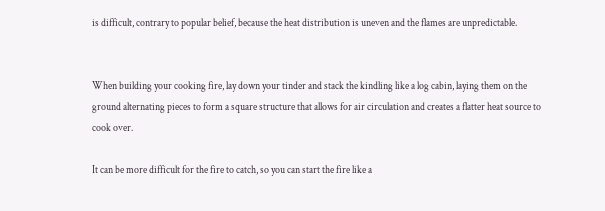is difficult, contrary to popular belief, because the heat distribution is uneven and the flames are unpredictable.


When building your cooking fire, lay down your tinder and stack the kindling like a log cabin, laying them on the ground alternating pieces to form a square structure that allows for air circulation and creates a flatter heat source to cook over.

It can be more difficult for the fire to catch, so you can start the fire like a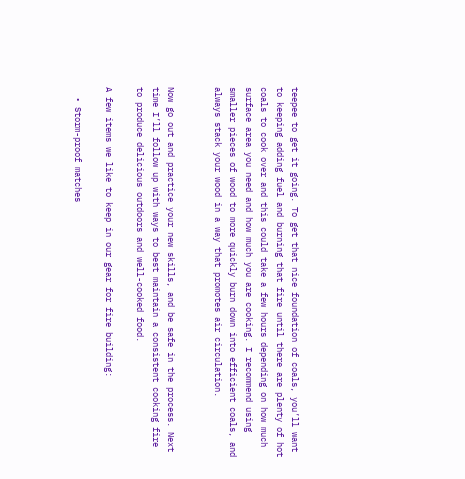teepee to get it going. To get that nice foundation of coals, you’ll want to keeping adding fuel and burning that fire until there are plenty of hot coals to cook over and this could take a few hours depending on how much surface area you need and how much you are cooking. I recommend using smaller pieces of wood to more quickly burn down into efficient coals, and always stack your wood in a way that promotes air circulation.


Now go out and practice your new skills, and be safe in the process. Next time I’ll follow up with ways to best maintain a consistent cooking fire to produce delicious outdoors and well-cooked food.

A few items we like to keep in our gear for fire building:

  • Storm-proof matches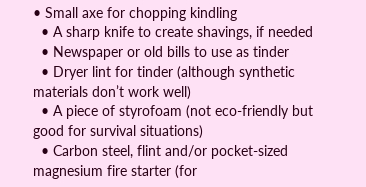• Small axe for chopping kindling
  • A sharp knife to create shavings, if needed
  • Newspaper or old bills to use as tinder
  • Dryer lint for tinder (although synthetic materials don’t work well)
  • A piece of styrofoam (not eco-friendly but good for survival situations)
  • Carbon steel, flint and/or pocket-sized magnesium fire starter (for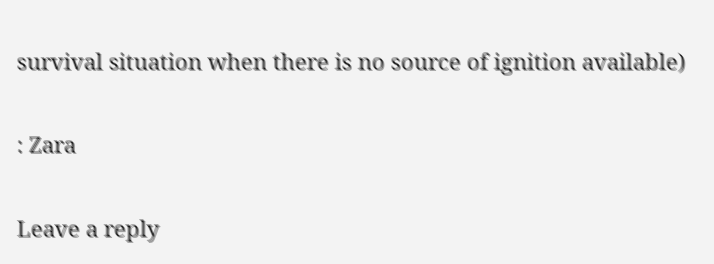survival situation when there is no source of ignition available)

: Zara

Leave a reply